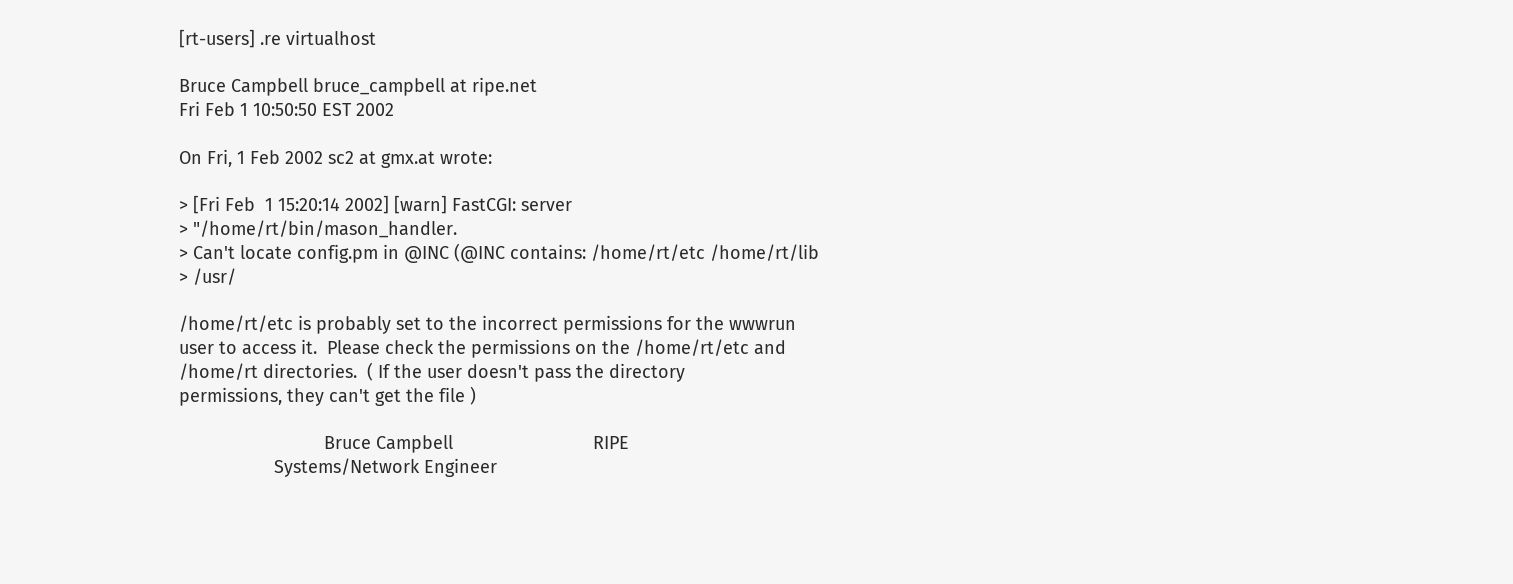[rt-users] .re virtualhost

Bruce Campbell bruce_campbell at ripe.net
Fri Feb 1 10:50:50 EST 2002

On Fri, 1 Feb 2002 sc2 at gmx.at wrote:

> [Fri Feb  1 15:20:14 2002] [warn] FastCGI: server
> "/home/rt/bin/mason_handler.
> Can't locate config.pm in @INC (@INC contains: /home/rt/etc /home/rt/lib
> /usr/

/home/rt/etc is probably set to the incorrect permissions for the wwwrun
user to access it.  Please check the permissions on the /home/rt/etc and
/home/rt directories.  ( If the user doesn't pass the directory
permissions, they can't get the file )

                             Bruce Campbell                            RIPE
                   Systems/Network Engineer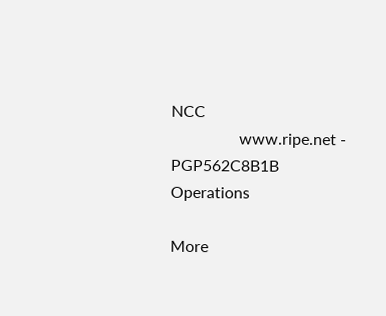NCC
                 www.ripe.net - PGP562C8B1B                      Operations

More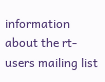information about the rt-users mailing list